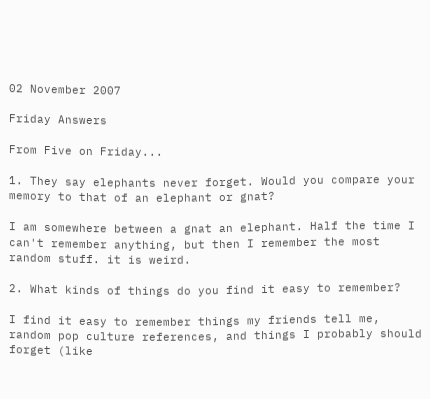02 November 2007

Friday Answers

From Five on Friday...

1. They say elephants never forget. Would you compare your memory to that of an elephant or gnat?

I am somewhere between a gnat an elephant. Half the time I can't remember anything, but then I remember the most random stuff. it is weird.

2. What kinds of things do you find it easy to remember?

I find it easy to remember things my friends tell me, random pop culture references, and things I probably should forget (like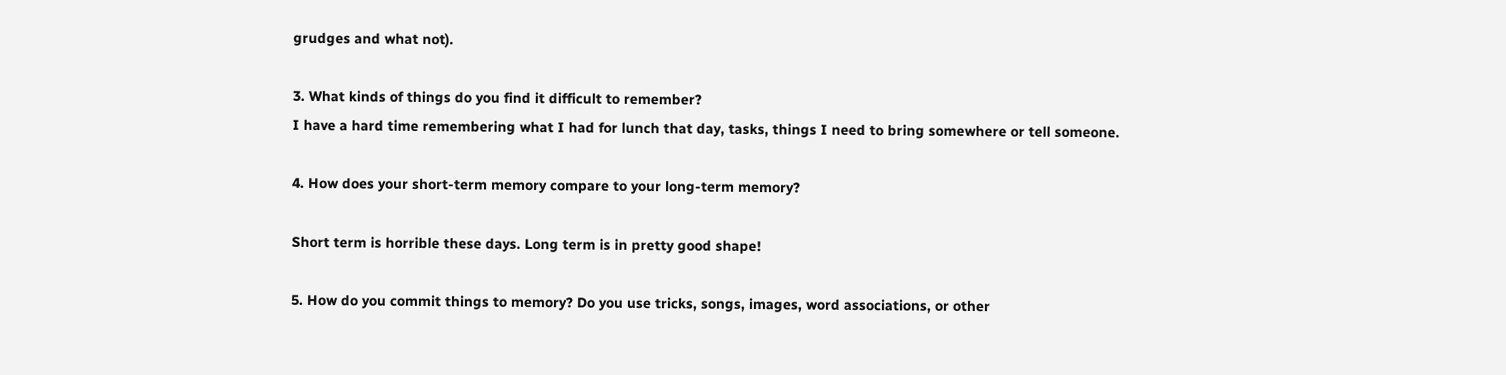grudges and what not).

3. What kinds of things do you find it difficult to remember?
I have a hard time remembering what I had for lunch that day, tasks, things I need to bring somewhere or tell someone.

4. How does your short-term memory compare to your long-term memory?

Short term is horrible these days. Long term is in pretty good shape!

5. How do you commit things to memory? Do you use tricks, songs, images, word associations, or other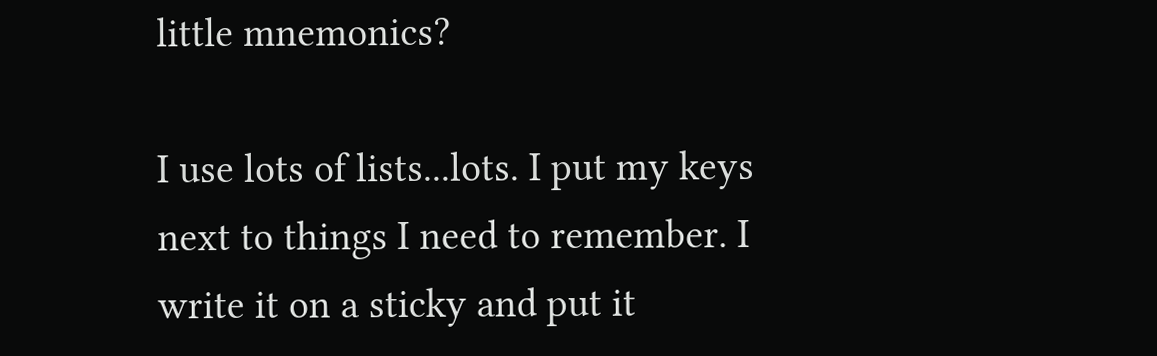little mnemonics?

I use lots of lists...lots. I put my keys next to things I need to remember. I write it on a sticky and put it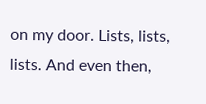on my door. Lists, lists, lists. And even then,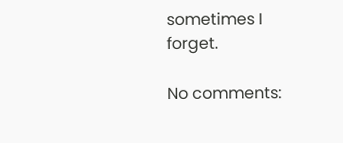sometimes I forget.

No comments: